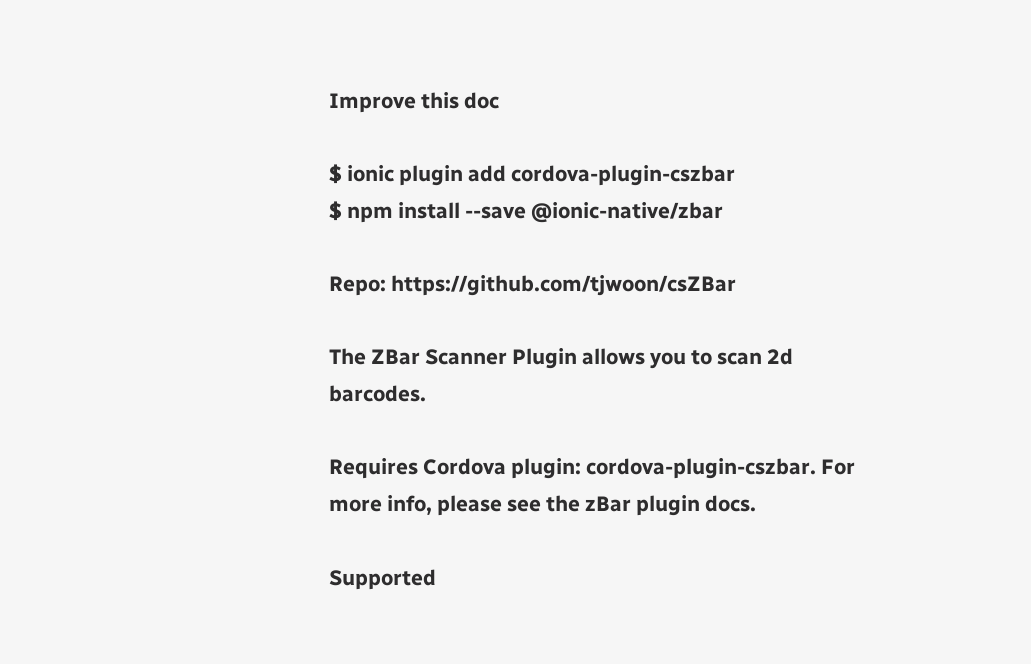Improve this doc

$ ionic plugin add cordova-plugin-cszbar
$ npm install --save @ionic-native/zbar

Repo: https://github.com/tjwoon/csZBar

The ZBar Scanner Plugin allows you to scan 2d barcodes.

Requires Cordova plugin: cordova-plugin-cszbar. For more info, please see the zBar plugin docs.

Supported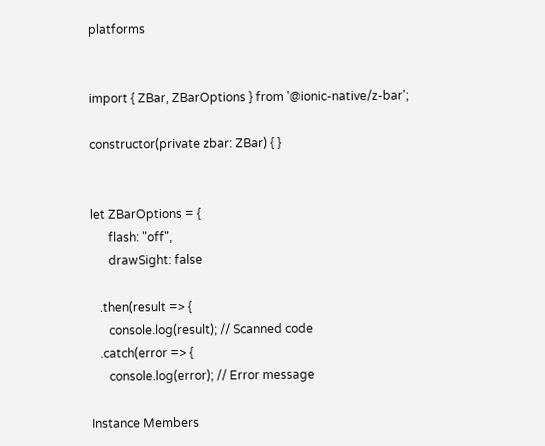platforms


import { ZBar, ZBarOptions } from '@ionic-native/z-bar';

constructor(private zbar: ZBar) { }


let ZBarOptions = {
      flash: "off",
      drawSight: false

   .then(result => {
      console.log(result); // Scanned code
   .catch(error => {
      console.log(error); // Error message

Instance Members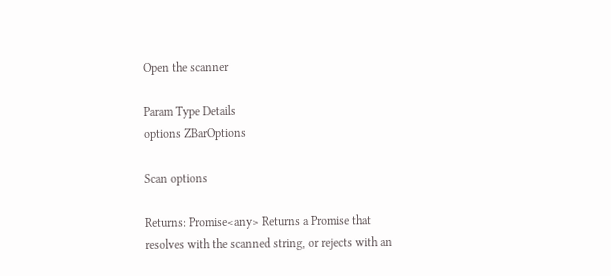Open the scanner

Param Type Details
options ZBarOptions

Scan options

Returns: Promise<any> Returns a Promise that resolves with the scanned string, or rejects with an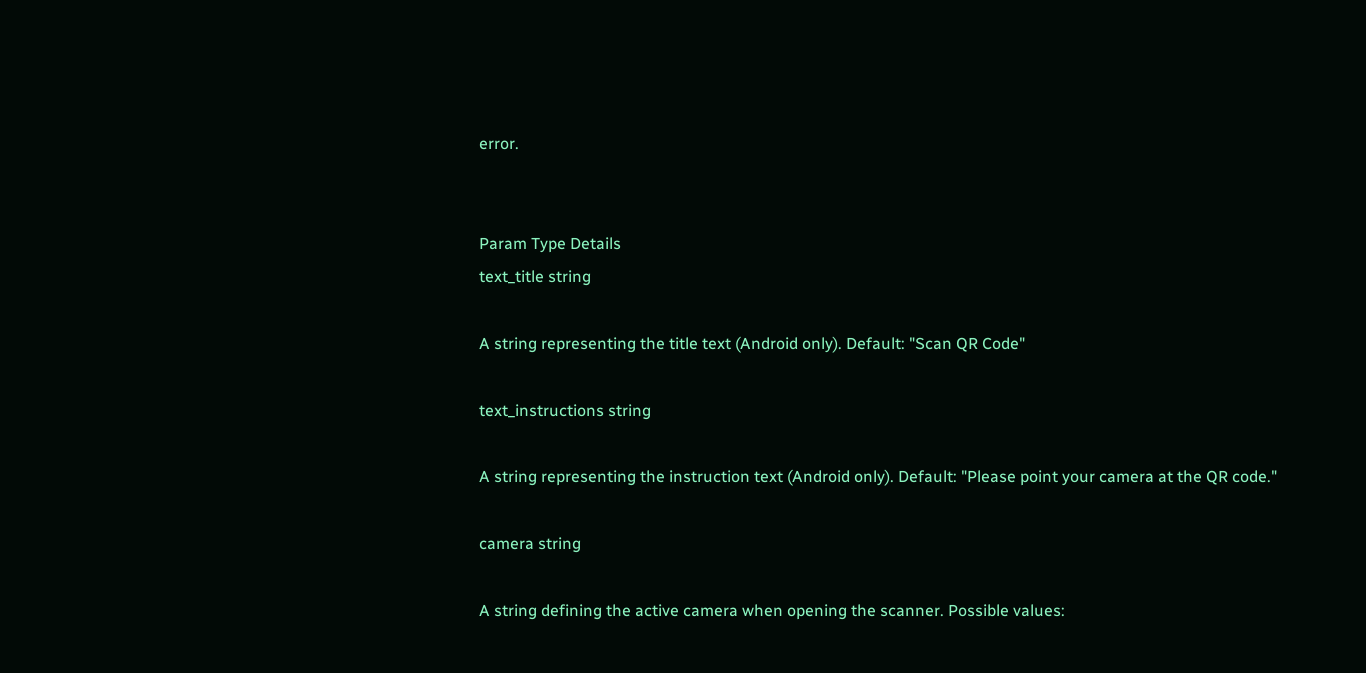error.


Param Type Details
text_title string

A string representing the title text (Android only). Default: "Scan QR Code"

text_instructions string

A string representing the instruction text (Android only). Default: "Please point your camera at the QR code."

camera string

A string defining the active camera when opening the scanner. Possible values: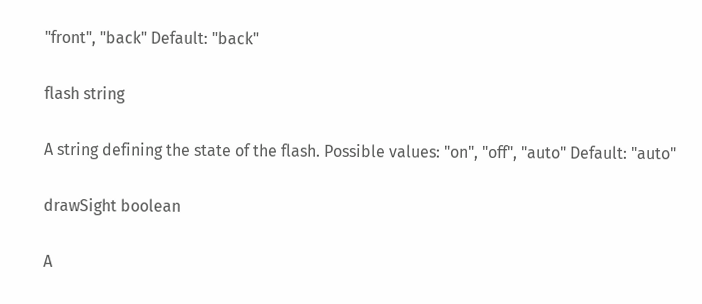"front", "back" Default: "back"

flash string

A string defining the state of the flash. Possible values: "on", "off", "auto" Default: "auto"

drawSight boolean

A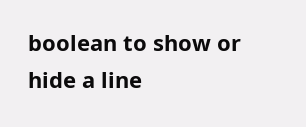boolean to show or hide a line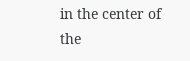in the center of the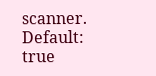scanner. Default: true